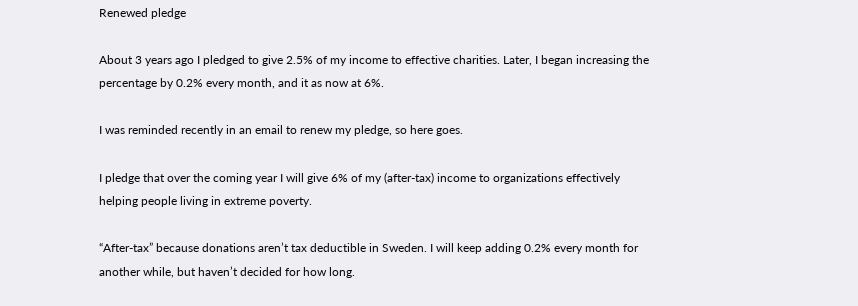Renewed pledge

About 3 years ago I pledged to give 2.5% of my income to effective charities. Later, I began increasing the percentage by 0.2% every month, and it as now at 6%.

I was reminded recently in an email to renew my pledge, so here goes.

I pledge that over the coming year I will give 6% of my (after-tax) income to organizations effectively helping people living in extreme poverty.

“After-tax” because donations aren’t tax deductible in Sweden. I will keep adding 0.2% every month for another while, but haven’t decided for how long.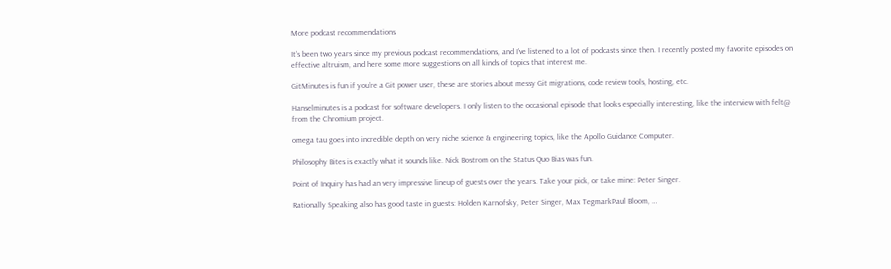More podcast recommendations

It’s been two years since my previous podcast recommendations, and I’ve listened to a lot of podcasts since then. I recently posted my favorite episodes on effective altruism, and here some more suggestions on all kinds of topics that interest me.

GitMinutes is fun if you’re a Git power user, these are stories about messy Git migrations, code review tools, hosting, etc.

Hanselminutes is a podcast for software developers. I only listen to the occasional episode that looks especially interesting, like the interview with felt@ from the Chromium project.

omega tau goes into incredible depth on very niche science & engineering topics, like the Apollo Guidance Computer.

Philosophy Bites is exactly what it sounds like. Nick Bostrom on the Status Quo Bias was fun.

Point of Inquiry has had an very impressive lineup of guests over the years. Take your pick, or take mine: Peter Singer.

Rationally Speaking also has good taste in guests: Holden Karnofsky, Peter Singer, Max TegmarkPaul Bloom, …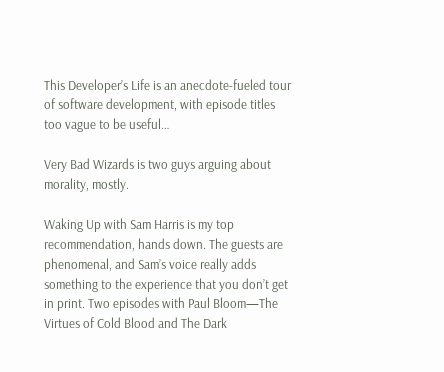This Developer’s Life is an anecdote-fueled tour of software development, with episode titles too vague to be useful…

Very Bad Wizards is two guys arguing about morality, mostly.

Waking Up with Sam Harris is my top recommendation, hands down. The guests are phenomenal, and Sam’s voice really adds something to the experience that you don’t get in print. Two episodes with Paul Bloom—The Virtues of Cold Blood and The Dark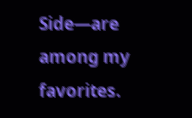Side—are among my favorites.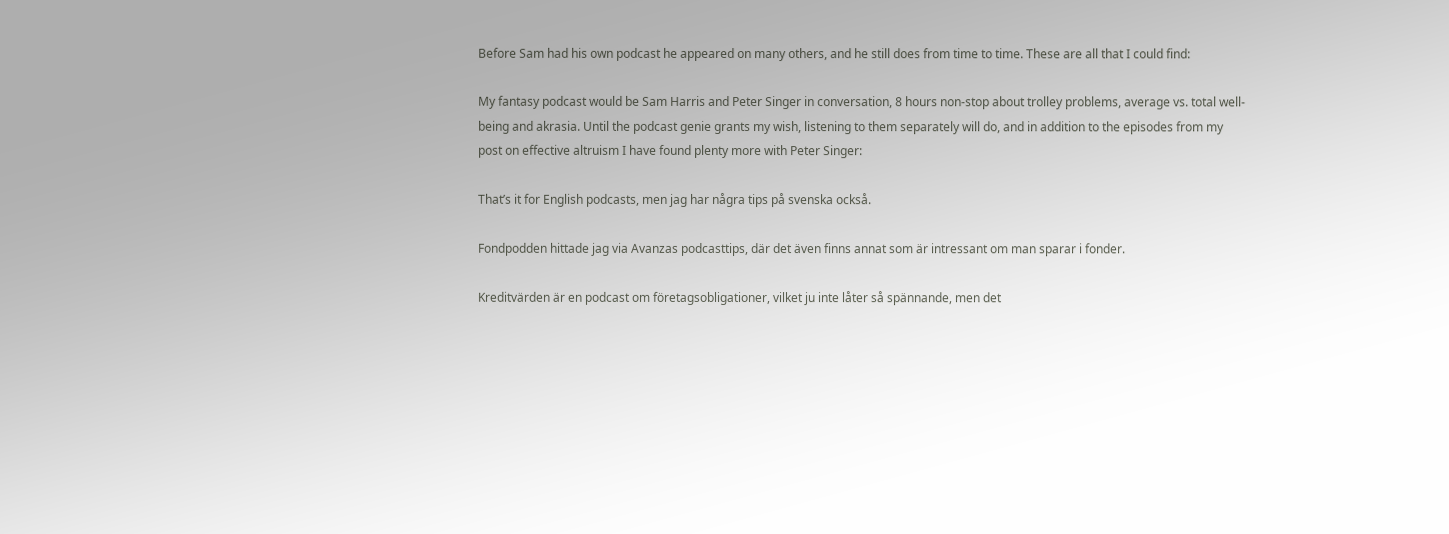Before Sam had his own podcast he appeared on many others, and he still does from time to time. These are all that I could find:

My fantasy podcast would be Sam Harris and Peter Singer in conversation, 8 hours non-stop about trolley problems, average vs. total well-being and akrasia. Until the podcast genie grants my wish, listening to them separately will do, and in addition to the episodes from my post on effective altruism I have found plenty more with Peter Singer:

That’s it for English podcasts, men jag har några tips på svenska också.

Fondpodden hittade jag via Avanzas podcasttips, där det även finns annat som är intressant om man sparar i fonder.

Kreditvärden är en podcast om företagsobligationer, vilket ju inte låter så spännande, men det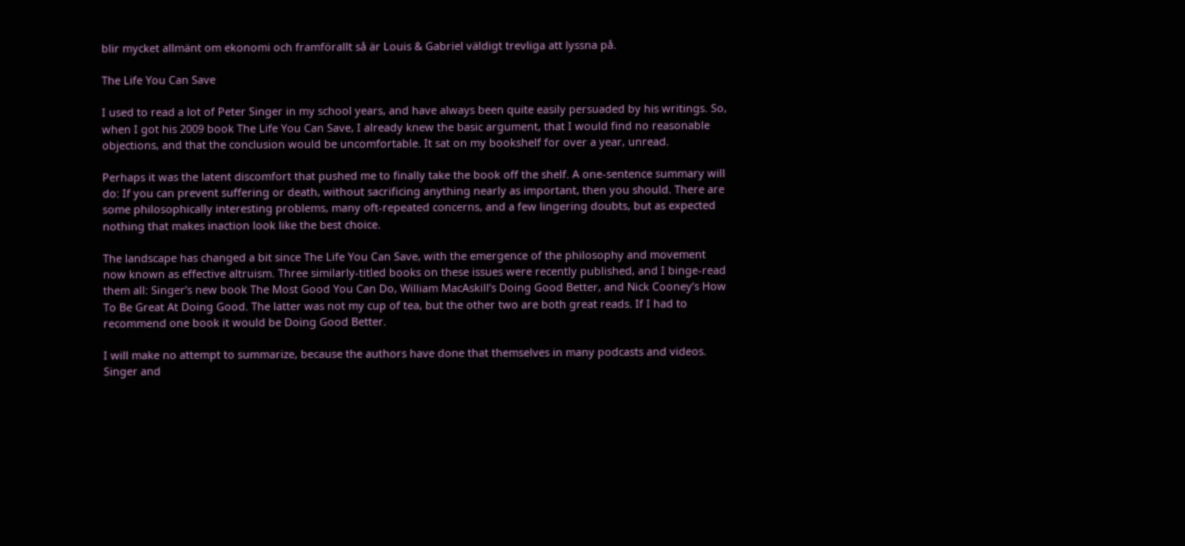blir mycket allmänt om ekonomi och framförallt så är Louis & Gabriel väldigt trevliga att lyssna på.

The Life You Can Save

I used to read a lot of Peter Singer in my school years, and have always been quite easily persuaded by his writings. So, when I got his 2009 book The Life You Can Save, I already knew the basic argument, that I would find no reasonable objections, and that the conclusion would be uncomfortable. It sat on my bookshelf for over a year, unread.

Perhaps it was the latent discomfort that pushed me to finally take the book off the shelf. A one-sentence summary will do: If you can prevent suffering or death, without sacrificing anything nearly as important, then you should. There are some philosophically interesting problems, many oft-repeated concerns, and a few lingering doubts, but as expected nothing that makes inaction look like the best choice.

The landscape has changed a bit since The Life You Can Save, with the emergence of the philosophy and movement now known as effective altruism. Three similarly-titled books on these issues were recently published, and I binge-read them all: Singer’s new book The Most Good You Can Do, William MacAskill’s Doing Good Better, and Nick Cooney’s How To Be Great At Doing Good. The latter was not my cup of tea, but the other two are both great reads. If I had to recommend one book it would be Doing Good Better.

I will make no attempt to summarize, because the authors have done that themselves in many podcasts and videos. Singer and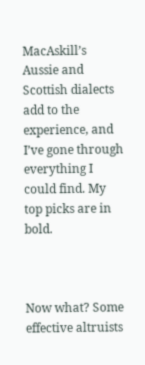MacAskill’s Aussie and Scottish dialects add to the experience, and I’ve gone through everything I could find. My top picks are in bold.



Now what? Some effective altruists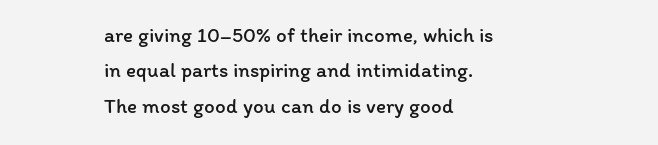are giving 10–50% of their income, which is in equal parts inspiring and intimidating. The most good you can do is very good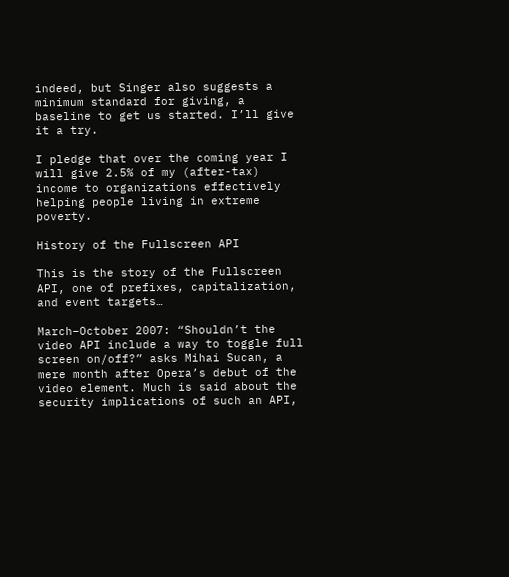indeed, but Singer also suggests a minimum standard for giving, a baseline to get us started. I’ll give it a try.

I pledge that over the coming year I will give 2.5% of my (after-tax) income to organizations effectively helping people living in extreme poverty.

History of the Fullscreen API

This is the story of the Fullscreen API, one of prefixes, capitalization, and event targets…

March–October 2007: “Shouldn’t the video API include a way to toggle full screen on/off?” asks Mihai Sucan, a mere month after Opera’s debut of the video element. Much is said about the security implications of such an API,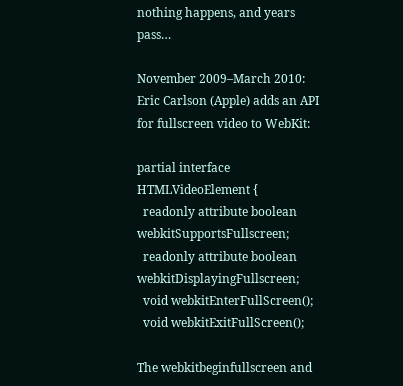nothing happens, and years pass…

November 2009–March 2010: Eric Carlson (Apple) adds an API for fullscreen video to WebKit:

partial interface HTMLVideoElement {
  readonly attribute boolean webkitSupportsFullscreen;
  readonly attribute boolean webkitDisplayingFullscreen;
  void webkitEnterFullScreen();
  void webkitExitFullScreen();

The webkitbeginfullscreen and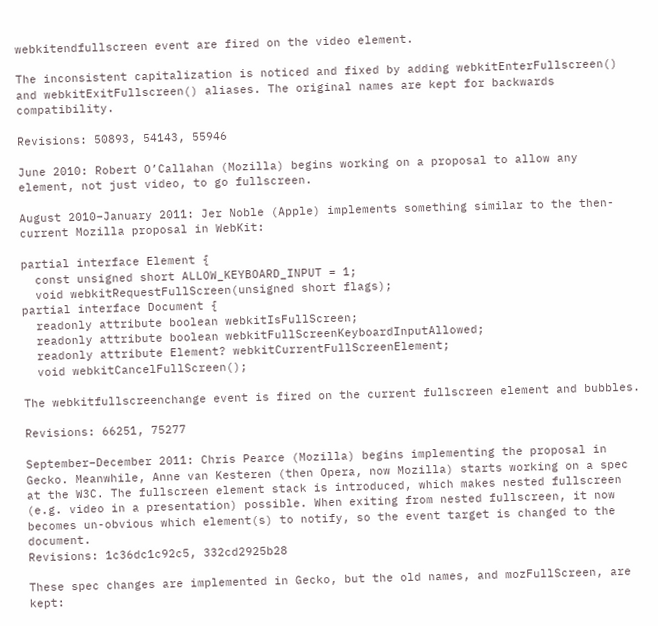webkitendfullscreen event are fired on the video element.

The inconsistent capitalization is noticed and fixed by adding webkitEnterFullscreen() and webkitExitFullscreen() aliases. The original names are kept for backwards compatibility.

Revisions: 50893, 54143, 55946

June 2010: Robert O’Callahan (Mozilla) begins working on a proposal to allow any element, not just video, to go fullscreen.

August 2010–January 2011: Jer Noble (Apple) implements something similar to the then-current Mozilla proposal in WebKit:

partial interface Element {
  const unsigned short ALLOW_KEYBOARD_INPUT = 1;
  void webkitRequestFullScreen(unsigned short flags);
partial interface Document {
  readonly attribute boolean webkitIsFullScreen;
  readonly attribute boolean webkitFullScreenKeyboardInputAllowed;
  readonly attribute Element? webkitCurrentFullScreenElement;
  void webkitCancelFullScreen();

The webkitfullscreenchange event is fired on the current fullscreen element and bubbles.

Revisions: 66251, 75277

September–December 2011: Chris Pearce (Mozilla) begins implementing the proposal in Gecko. Meanwhile, Anne van Kesteren (then Opera, now Mozilla) starts working on a spec at the W3C. The fullscreen element stack is introduced, which makes nested fullscreen (e.g. video in a presentation) possible. When exiting from nested fullscreen, it now becomes un-obvious which element(s) to notify, so the event target is changed to the document.
Revisions: 1c36dc1c92c5, 332cd2925b28

These spec changes are implemented in Gecko, but the old names, and mozFullScreen, are kept: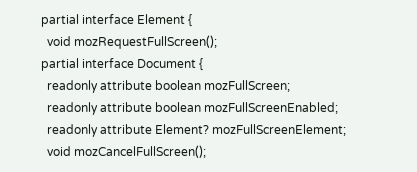partial interface Element {
  void mozRequestFullScreen();
partial interface Document {
  readonly attribute boolean mozFullScreen;
  readonly attribute boolean mozFullScreenEnabled;
  readonly attribute Element? mozFullScreenElement;
  void mozCancelFullScreen();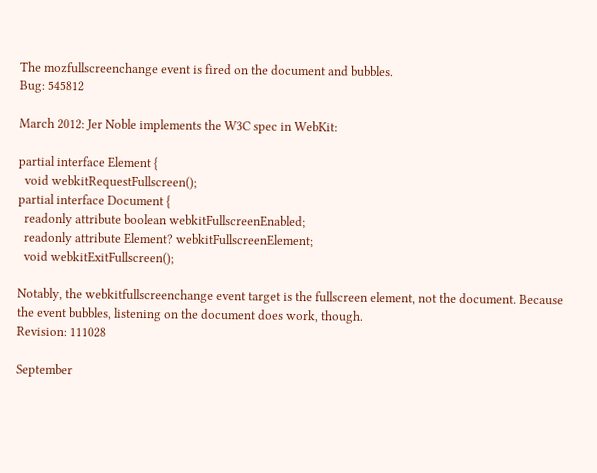The mozfullscreenchange event is fired on the document and bubbles.
Bug: 545812

March 2012: Jer Noble implements the W3C spec in WebKit:

partial interface Element {
  void webkitRequestFullscreen();
partial interface Document {
  readonly attribute boolean webkitFullscreenEnabled;
  readonly attribute Element? webkitFullscreenElement;
  void webkitExitFullscreen();

Notably, the webkitfullscreenchange event target is the fullscreen element, not the document. Because the event bubbles, listening on the document does work, though.
Revision: 111028

September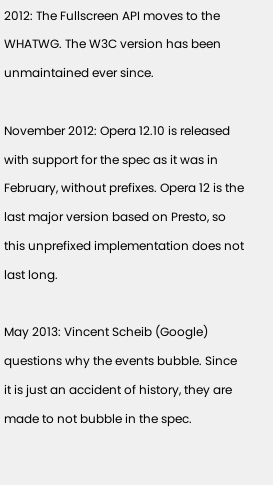2012: The Fullscreen API moves to the WHATWG. The W3C version has been unmaintained ever since.

November 2012: Opera 12.10 is released with support for the spec as it was in February, without prefixes. Opera 12 is the last major version based on Presto, so this unprefixed implementation does not last long.

May 2013: Vincent Scheib (Google) questions why the events bubble. Since it is just an accident of history, they are made to not bubble in the spec.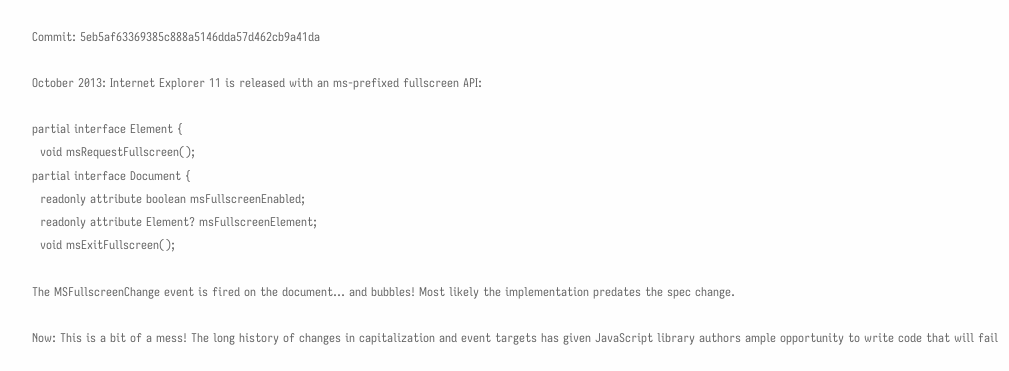Commit: 5eb5af63369385c888a5146dda57d462cb9a41da

October 2013: Internet Explorer 11 is released with an ms-prefixed fullscreen API:

partial interface Element {
  void msRequestFullscreen();
partial interface Document {
  readonly attribute boolean msFullscreenEnabled;
  readonly attribute Element? msFullscreenElement;
  void msExitFullscreen();

The MSFullscreenChange event is fired on the document… and bubbles! Most likely the implementation predates the spec change.

Now: This is a bit of a mess! The long history of changes in capitalization and event targets has given JavaScript library authors ample opportunity to write code that will fail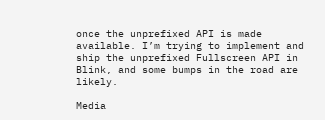once the unprefixed API is made available. I’m trying to implement and ship the unprefixed Fullscreen API in Blink, and some bumps in the road are likely.

Media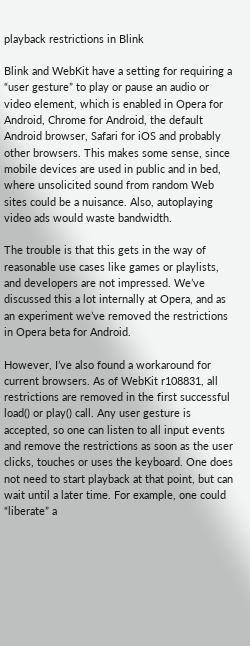playback restrictions in Blink

Blink and WebKit have a setting for requiring a “user gesture” to play or pause an audio or video element, which is enabled in Opera for Android, Chrome for Android, the default Android browser, Safari for iOS and probably other browsers. This makes some sense, since mobile devices are used in public and in bed, where unsolicited sound from random Web sites could be a nuisance. Also, autoplaying video ads would waste bandwidth.

The trouble is that this gets in the way of reasonable use cases like games or playlists, and developers are not impressed. We’ve discussed this a lot internally at Opera, and as an experiment we’ve removed the restrictions in Opera beta for Android.

However, I’ve also found a workaround for current browsers. As of WebKit r108831, all restrictions are removed in the first successful load() or play() call. Any user gesture is accepted, so one can listen to all input events and remove the restrictions as soon as the user clicks, touches or uses the keyboard. One does not need to start playback at that point, but can wait until a later time. For example, one could “liberate” a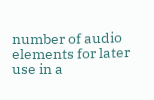number of audio elements for later use in a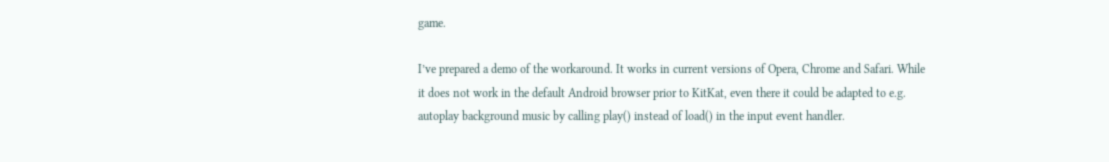game.

I’ve prepared a demo of the workaround. It works in current versions of Opera, Chrome and Safari. While it does not work in the default Android browser prior to KitKat, even there it could be adapted to e.g. autoplay background music by calling play() instead of load() in the input event handler.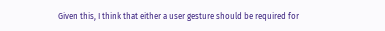Given this, I think that either a user gesture should be required for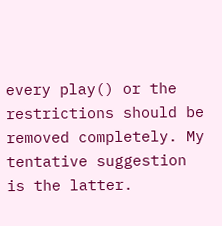every play() or the restrictions should be removed completely. My tentative suggestion is the latter.